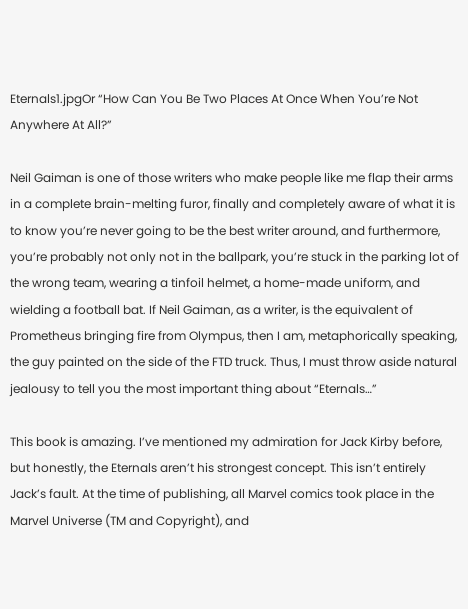Eternals1.jpgOr “How Can You Be Two Places At Once When You’re Not Anywhere At All?”

Neil Gaiman is one of those writers who make people like me flap their arms in a complete brain-melting furor, finally and completely aware of what it is to know you’re never going to be the best writer around, and furthermore, you’re probably not only not in the ballpark, you’re stuck in the parking lot of the wrong team, wearing a tinfoil helmet, a home-made uniform, and wielding a football bat. If Neil Gaiman, as a writer, is the equivalent of Prometheus bringing fire from Olympus, then I am, metaphorically speaking, the guy painted on the side of the FTD truck. Thus, I must throw aside natural jealousy to tell you the most important thing about “Eternals…”

This book is amazing. I’ve mentioned my admiration for Jack Kirby before, but honestly, the Eternals aren’t his strongest concept. This isn’t entirely Jack’s fault. At the time of publishing, all Marvel comics took place in the Marvel Universe (TM and Copyright), and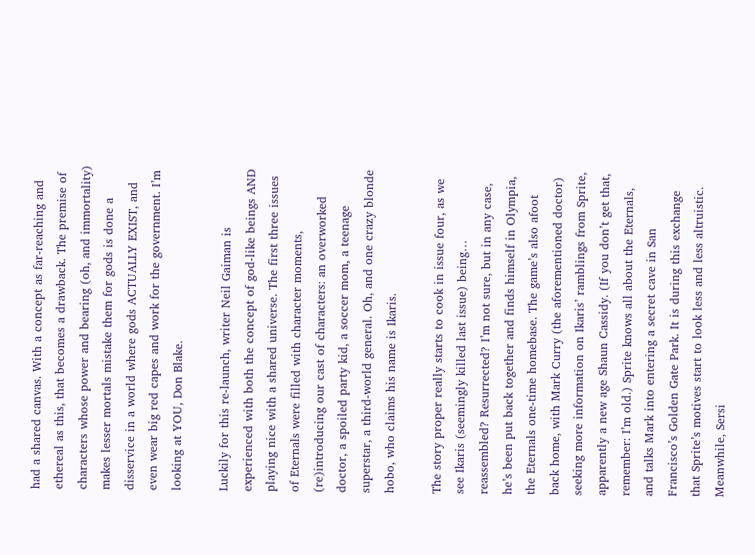had a shared canvas. With a concept as far-reaching and ethereal as this, that becomes a drawback. The premise of characters whose power and bearing (oh, and immortality) makes lesser mortals mistake them for gods is done a disservice in a world where gods ACTUALLY EXIST, and even wear big red capes and work for the government. I’m looking at YOU, Don Blake.

Luckily for this re-launch, writer Neil Gaiman is experienced with both the concept of god-like beings AND playing nice with a shared universe. The first three issues of Eternals were filled with character moments, (re)introducing our cast of characters: an overworked doctor, a spoiled party kid, a soccer mom, a teenage superstar, a third-world general. Oh, and one crazy blonde hobo, who claims his name is Ikaris.

The story proper really starts to cook in issue four, as we see Ikaris (seemingly killed last issue) being… reassembled? Resurrected? I’m not sure, but in any case, he’s been put back together and finds himself in Olympia, the Eternals one-time homebase. The game’s also afoot back home, with Mark Curry (the aforementioned doctor) seeking more information on Ikaris’ ramblings from Sprite, apparently a new age Shaun Cassidy. (If you don’t get that, remember: I’m old.) Sprite knows all about the Eternals, and talks Mark into entering a secret cave in San Francisco’s Golden Gate Park. It is during this exchange that Sprite’s motives start to look less and less altruistic. Meanwhile, Sersi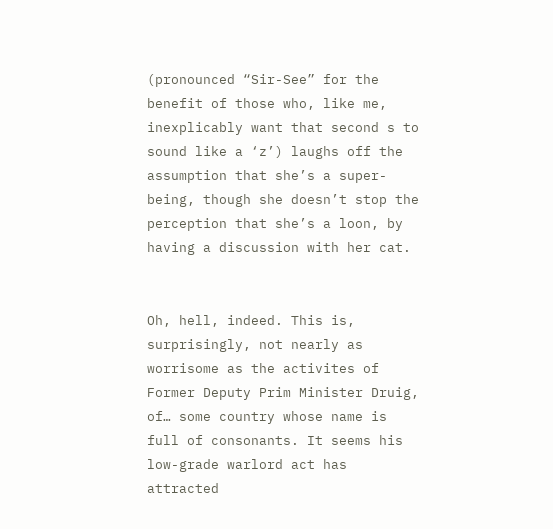(pronounced “Sir-See” for the benefit of those who, like me, inexplicably want that second s to sound like a ‘z’) laughs off the assumption that she’s a super-being, though she doesn’t stop the perception that she’s a loon, by having a discussion with her cat.


Oh, hell, indeed. This is, surprisingly, not nearly as worrisome as the activites of Former Deputy Prim Minister Druig, of… some country whose name is full of consonants. It seems his low-grade warlord act has attracted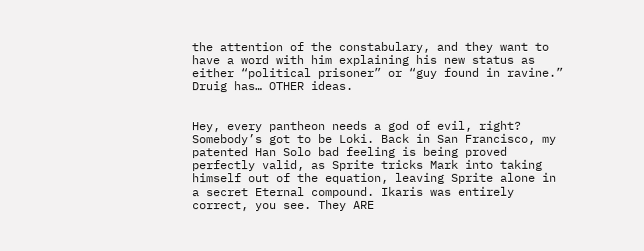the attention of the constabulary, and they want to have a word with him explaining his new status as either “political prisoner” or “guy found in ravine.” Druig has… OTHER ideas.


Hey, every pantheon needs a god of evil, right? Somebody’s got to be Loki. Back in San Francisco, my patented Han Solo bad feeling is being proved perfectly valid, as Sprite tricks Mark into taking himself out of the equation, leaving Sprite alone in a secret Eternal compound. Ikaris was entirely correct, you see. They ARE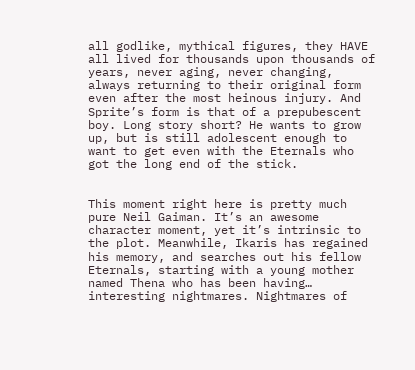all godlike, mythical figures, they HAVE all lived for thousands upon thousands of years, never aging, never changing, always returning to their original form even after the most heinous injury. And Sprite’s form is that of a prepubescent boy. Long story short? He wants to grow up, but is still adolescent enough to want to get even with the Eternals who got the long end of the stick.


This moment right here is pretty much pure Neil Gaiman. It’s an awesome character moment, yet it’s intrinsic to the plot. Meanwhile, Ikaris has regained his memory, and searches out his fellow Eternals, starting with a young mother named Thena who has been having… interesting nightmares. Nightmares of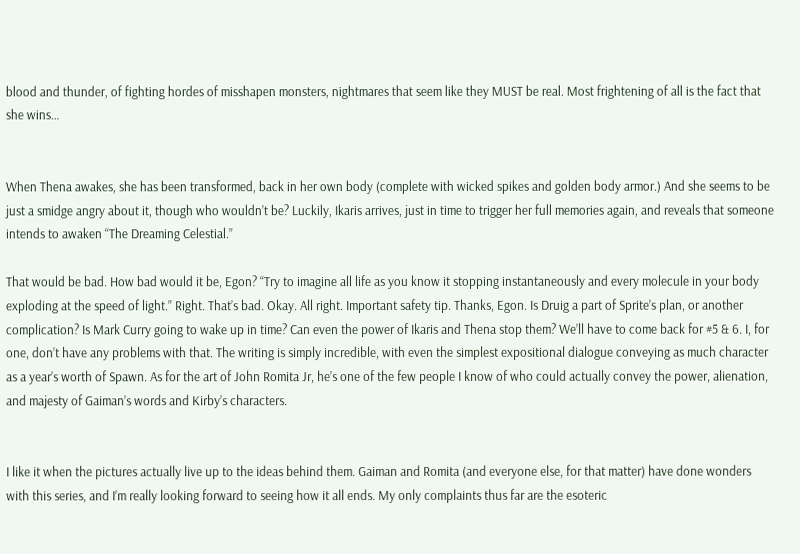blood and thunder, of fighting hordes of misshapen monsters, nightmares that seem like they MUST be real. Most frightening of all is the fact that she wins…


When Thena awakes, she has been transformed, back in her own body (complete with wicked spikes and golden body armor.) And she seems to be just a smidge angry about it, though who wouldn’t be? Luckily, Ikaris arrives, just in time to trigger her full memories again, and reveals that someone intends to awaken “The Dreaming Celestial.”

That would be bad. How bad would it be, Egon? “Try to imagine all life as you know it stopping instantaneously and every molecule in your body exploding at the speed of light.” Right. That’s bad. Okay. All right. Important safety tip. Thanks, Egon. Is Druig a part of Sprite’s plan, or another complication? Is Mark Curry going to wake up in time? Can even the power of Ikaris and Thena stop them? We’ll have to come back for #5 & 6. I, for one, don’t have any problems with that. The writing is simply incredible, with even the simplest expositional dialogue conveying as much character as a year’s worth of Spawn. As for the art of John Romita Jr, he’s one of the few people I know of who could actually convey the power, alienation, and majesty of Gaiman’s words and Kirby’s characters.


I like it when the pictures actually live up to the ideas behind them. Gaiman and Romita (and everyone else, for that matter) have done wonders with this series, and I’m really looking forward to seeing how it all ends. My only complaints thus far are the esoteric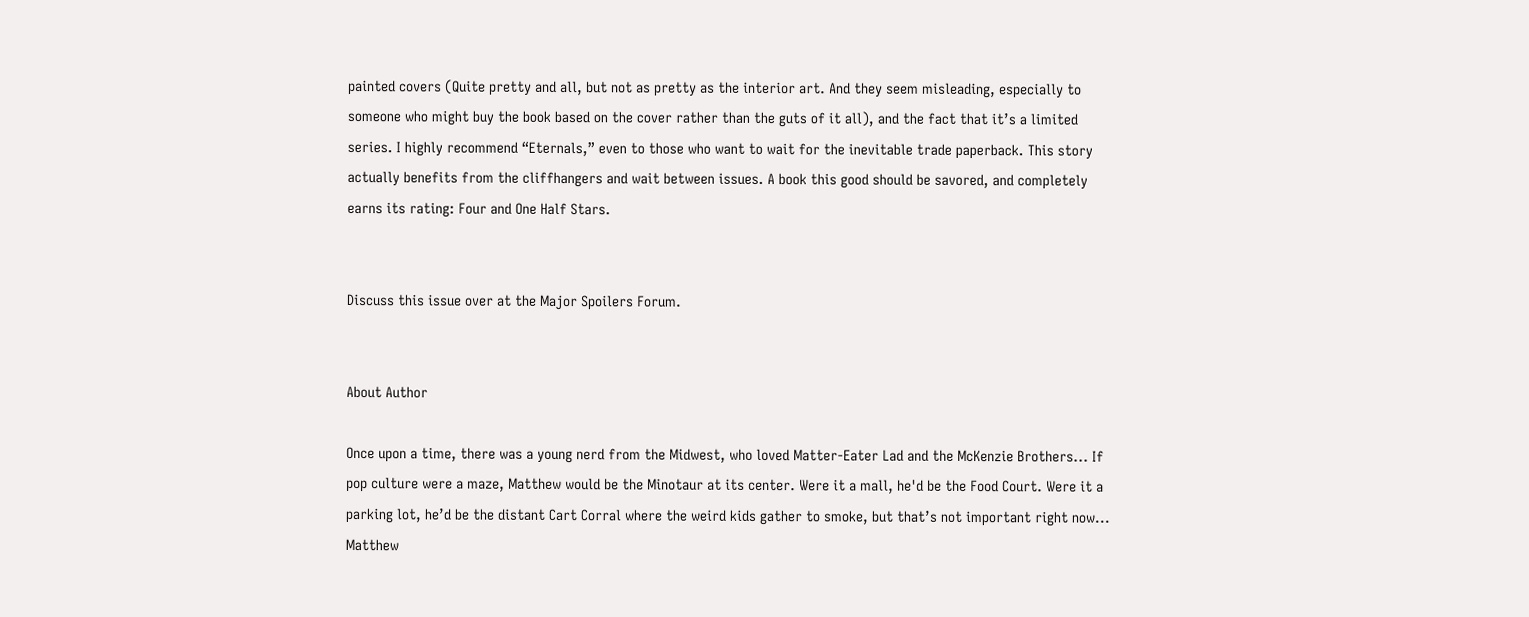painted covers (Quite pretty and all, but not as pretty as the interior art. And they seem misleading, especially to someone who might buy the book based on the cover rather than the guts of it all), and the fact that it’s a limited series. I highly recommend “Eternals,” even to those who want to wait for the inevitable trade paperback. This story actually benefits from the cliffhangers and wait between issues. A book this good should be savored, and completely earns its rating: Four and One Half Stars.


Discuss this issue over at the Major Spoilers Forum.


About Author

Once upon a time, there was a young nerd from the Midwest, who loved Matter-Eater Lad and the McKenzie Brothers... If pop culture were a maze, Matthew would be the Minotaur at its center. Were it a mall, he'd be the Food Court. Were it a parking lot, he’d be the distant Cart Corral where the weird kids gather to smoke, but that’s not important right now... Matthew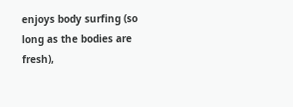enjoys body surfing (so long as the bodies are fresh),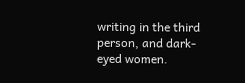writing in the third person, and dark-eyed women.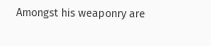Amongst his weaponry are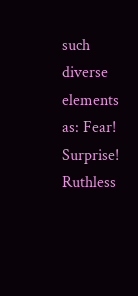such diverse elements as: Fear! Surprise! Ruthless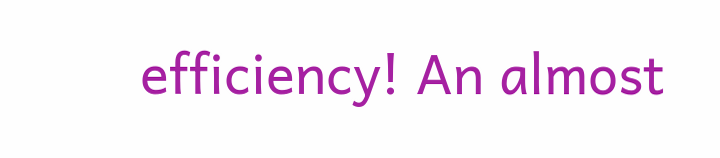efficiency! An almost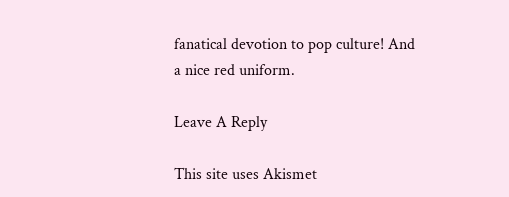fanatical devotion to pop culture! And a nice red uniform.

Leave A Reply

This site uses Akismet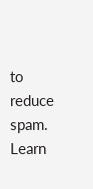to reduce spam. Learn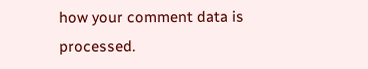how your comment data is processed.